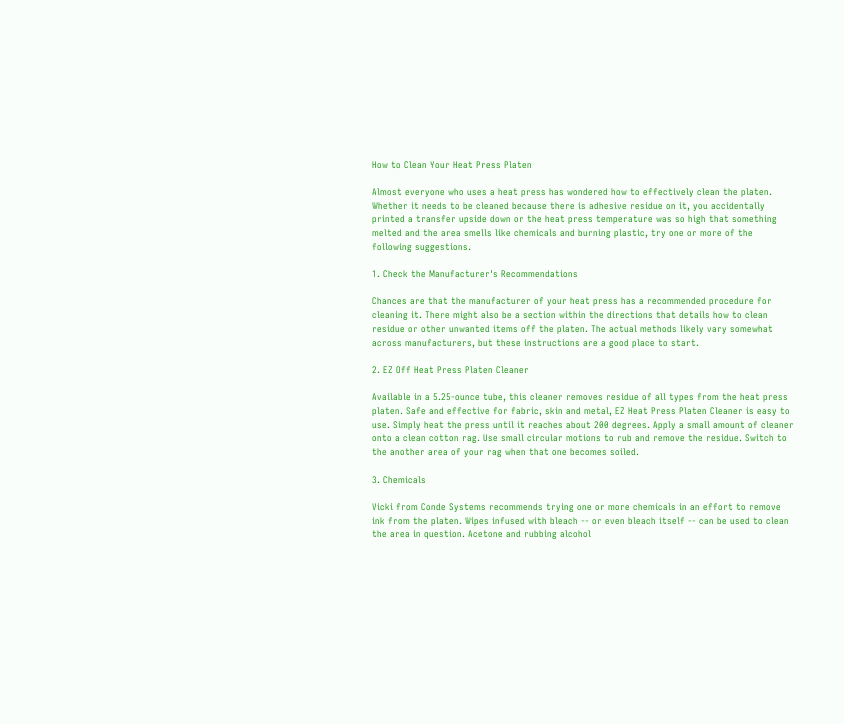How to Clean Your Heat Press Platen

Almost everyone who uses a heat press has wondered how to effectively clean the platen. Whether it needs to be cleaned because there is adhesive residue on it, you accidentally printed a transfer upside down or the heat press temperature was so high that something melted and the area smells like chemicals and burning plastic, try one or more of the following suggestions.

1. Check the Manufacturer's Recommendations

Chances are that the manufacturer of your heat press has a recommended procedure for cleaning it. There might also be a section within the directions that details how to clean residue or other unwanted items off the platen. The actual methods likely vary somewhat across manufacturers, but these instructions are a good place to start.

2. EZ Off Heat Press Platen Cleaner

Available in a 5.25-ounce tube, this cleaner removes residue of all types from the heat press platen. Safe and effective for fabric, skin and metal, EZ Heat Press Platen Cleaner is easy to use. Simply heat the press until it reaches about 200 degrees. Apply a small amount of cleaner onto a clean cotton rag. Use small circular motions to rub and remove the residue. Switch to the another area of your rag when that one becomes soiled.

3. Chemicals

Vicki from Conde Systems recommends trying one or more chemicals in an effort to remove ink from the platen. Wipes infused with bleach -- or even bleach itself -- can be used to clean the area in question. Acetone and rubbing alcohol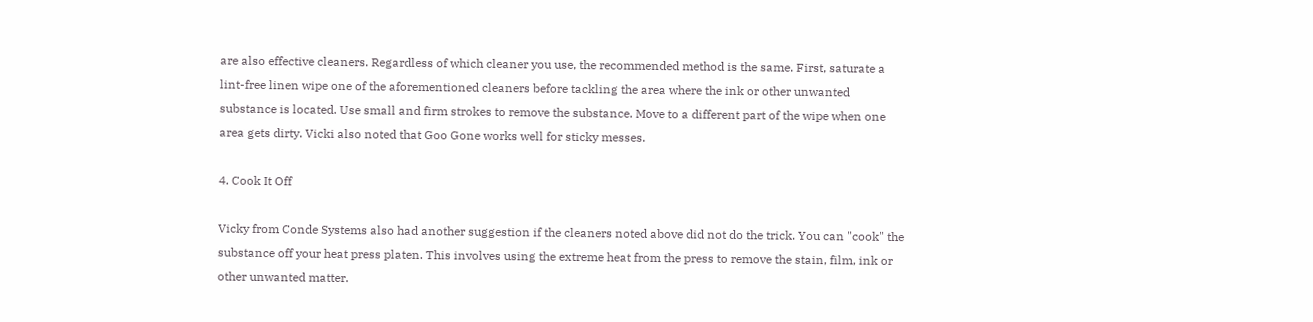are also effective cleaners. Regardless of which cleaner you use, the recommended method is the same. First, saturate a lint-free linen wipe one of the aforementioned cleaners before tackling the area where the ink or other unwanted substance is located. Use small and firm strokes to remove the substance. Move to a different part of the wipe when one area gets dirty. Vicki also noted that Goo Gone works well for sticky messes.

4. Cook It Off

Vicky from Conde Systems also had another suggestion if the cleaners noted above did not do the trick. You can "cook" the substance off your heat press platen. This involves using the extreme heat from the press to remove the stain, film, ink or other unwanted matter.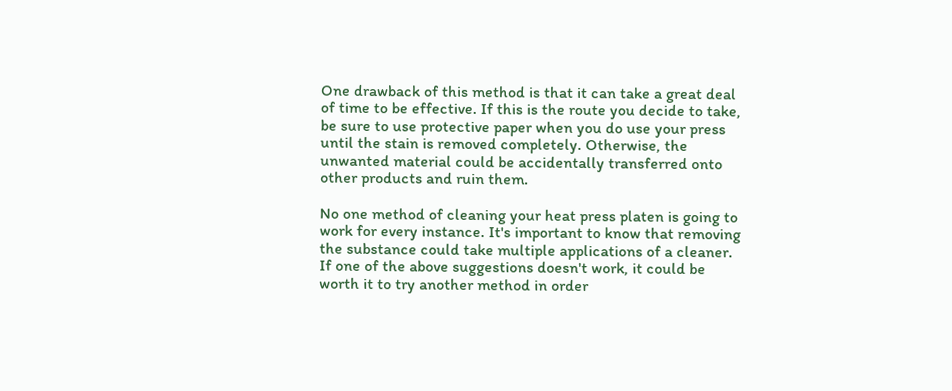One drawback of this method is that it can take a great deal of time to be effective. If this is the route you decide to take, be sure to use protective paper when you do use your press until the stain is removed completely. Otherwise, the unwanted material could be accidentally transferred onto other products and ruin them.

No one method of cleaning your heat press platen is going to work for every instance. It's important to know that removing the substance could take multiple applications of a cleaner. If one of the above suggestions doesn't work, it could be worth it to try another method in order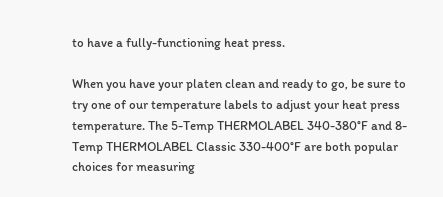to have a fully-functioning heat press.

When you have your platen clean and ready to go, be sure to try one of our temperature labels to adjust your heat press temperature. The 5-Temp THERMOLABEL 340-380°F and 8-Temp THERMOLABEL Classic 330-400°F are both popular choices for measuring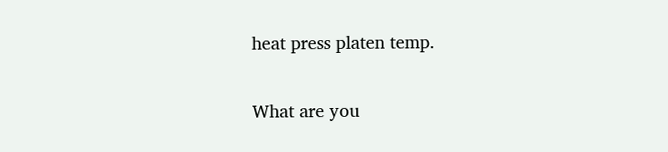heat press platen temp.

What are you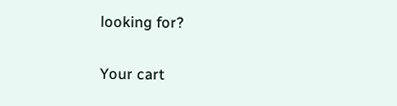looking for?

Your cart